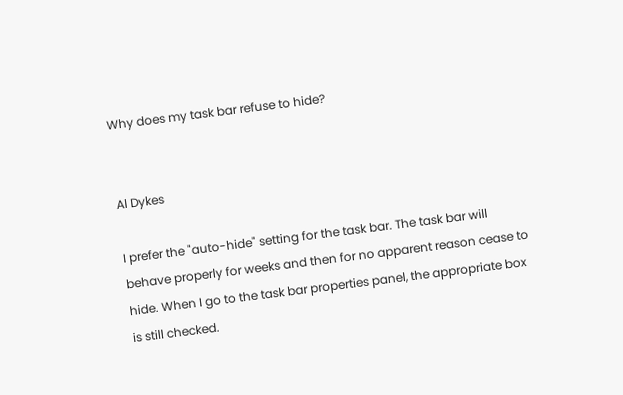Why does my task bar refuse to hide?


Al Dykes

I prefer the "auto-hide" setting for the task bar. The task bar will
behave properly for weeks and then for no apparent reason cease to
hide. When I go to the task bar properties panel, the appropriate box
is still checked.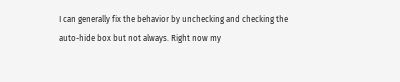I can generally fix the behavior by unchecking and checking the
auto-hide box but not always. Right now my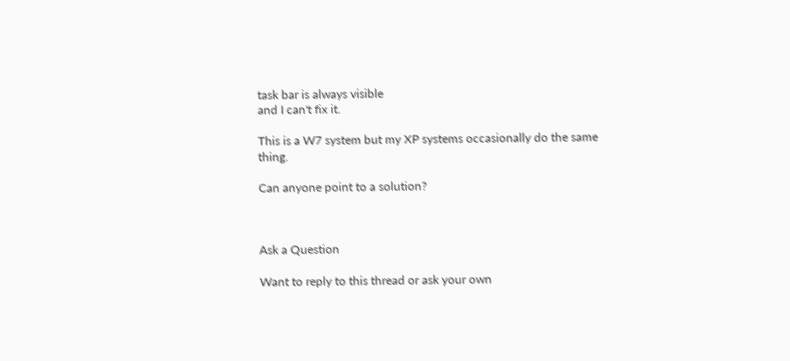task bar is always visible
and I can't fix it.

This is a W7 system but my XP systems occasionally do the same thing.

Can anyone point to a solution?



Ask a Question

Want to reply to this thread or ask your own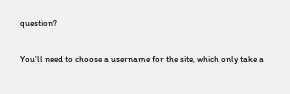question?

You'll need to choose a username for the site, which only take a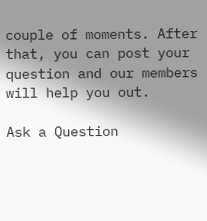couple of moments. After that, you can post your question and our members will help you out.

Ask a Question